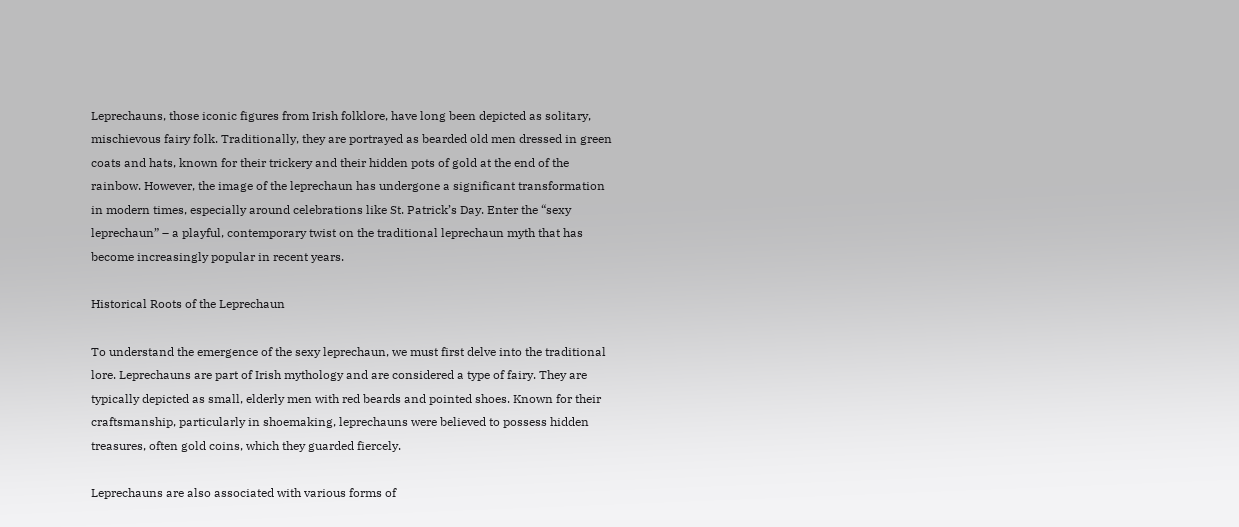Leprechauns, those iconic figures from Irish folklore, have long been depicted as solitary, mischievous fairy folk. Traditionally, they are portrayed as bearded old men dressed in green coats and hats, known for their trickery and their hidden pots of gold at the end of the rainbow. However, the image of the leprechaun has undergone a significant transformation in modern times, especially around celebrations like St. Patrick’s Day. Enter the “sexy leprechaun” – a playful, contemporary twist on the traditional leprechaun myth that has become increasingly popular in recent years.

Historical Roots of the Leprechaun

To understand the emergence of the sexy leprechaun, we must first delve into the traditional lore. Leprechauns are part of Irish mythology and are considered a type of fairy. They are typically depicted as small, elderly men with red beards and pointed shoes. Known for their craftsmanship, particularly in shoemaking, leprechauns were believed to possess hidden treasures, often gold coins, which they guarded fiercely.

Leprechauns are also associated with various forms of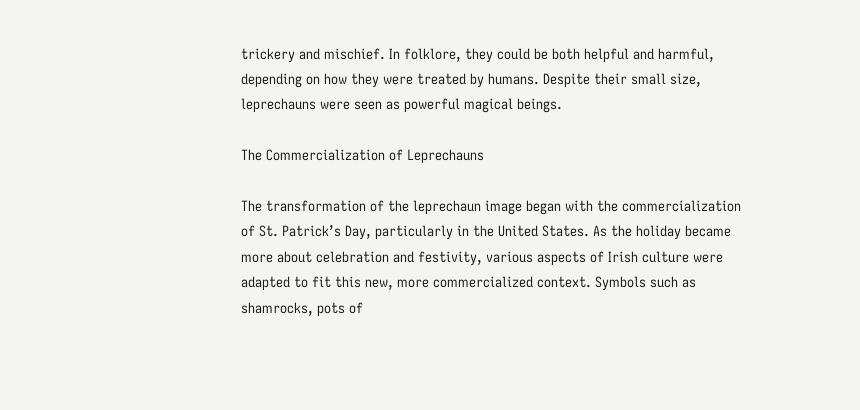trickery and mischief. In folklore, they could be both helpful and harmful, depending on how they were treated by humans. Despite their small size, leprechauns were seen as powerful magical beings.

The Commercialization of Leprechauns

The transformation of the leprechaun image began with the commercialization of St. Patrick’s Day, particularly in the United States. As the holiday became more about celebration and festivity, various aspects of Irish culture were adapted to fit this new, more commercialized context. Symbols such as shamrocks, pots of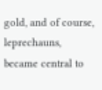gold, and of course, leprechauns, became central to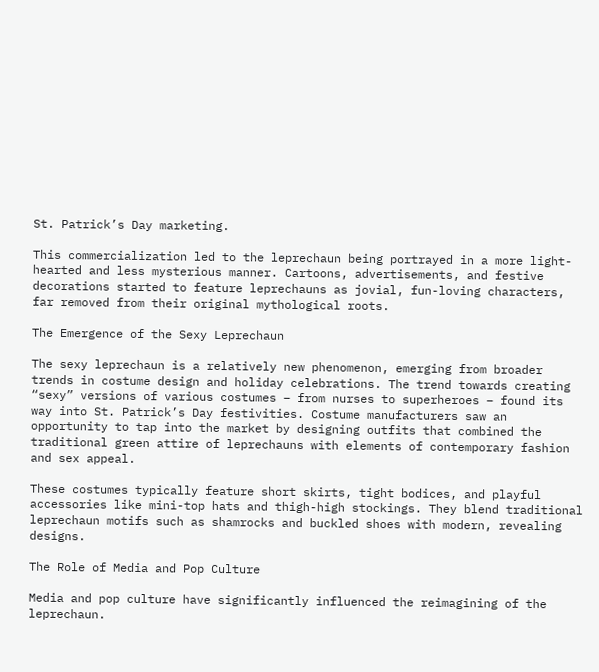St. Patrick’s Day marketing.

This commercialization led to the leprechaun being portrayed in a more light-hearted and less mysterious manner. Cartoons, advertisements, and festive decorations started to feature leprechauns as jovial, fun-loving characters, far removed from their original mythological roots.

The Emergence of the Sexy Leprechaun

The sexy leprechaun is a relatively new phenomenon, emerging from broader trends in costume design and holiday celebrations. The trend towards creating “sexy” versions of various costumes – from nurses to superheroes – found its way into St. Patrick’s Day festivities. Costume manufacturers saw an opportunity to tap into the market by designing outfits that combined the traditional green attire of leprechauns with elements of contemporary fashion and sex appeal.

These costumes typically feature short skirts, tight bodices, and playful accessories like mini-top hats and thigh-high stockings. They blend traditional leprechaun motifs such as shamrocks and buckled shoes with modern, revealing designs.

The Role of Media and Pop Culture

Media and pop culture have significantly influenced the reimagining of the leprechaun.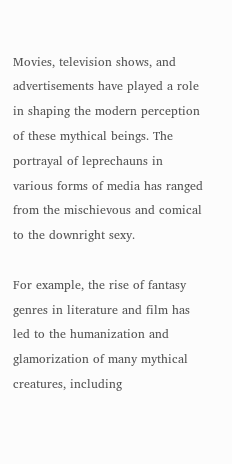Movies, television shows, and advertisements have played a role in shaping the modern perception of these mythical beings. The portrayal of leprechauns in various forms of media has ranged from the mischievous and comical to the downright sexy.

For example, the rise of fantasy genres in literature and film has led to the humanization and glamorization of many mythical creatures, including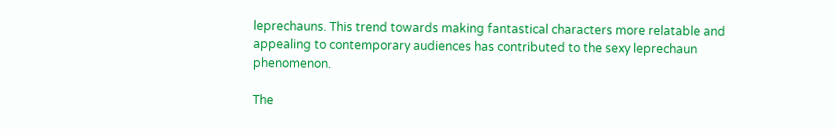leprechauns. This trend towards making fantastical characters more relatable and appealing to contemporary audiences has contributed to the sexy leprechaun phenomenon.

The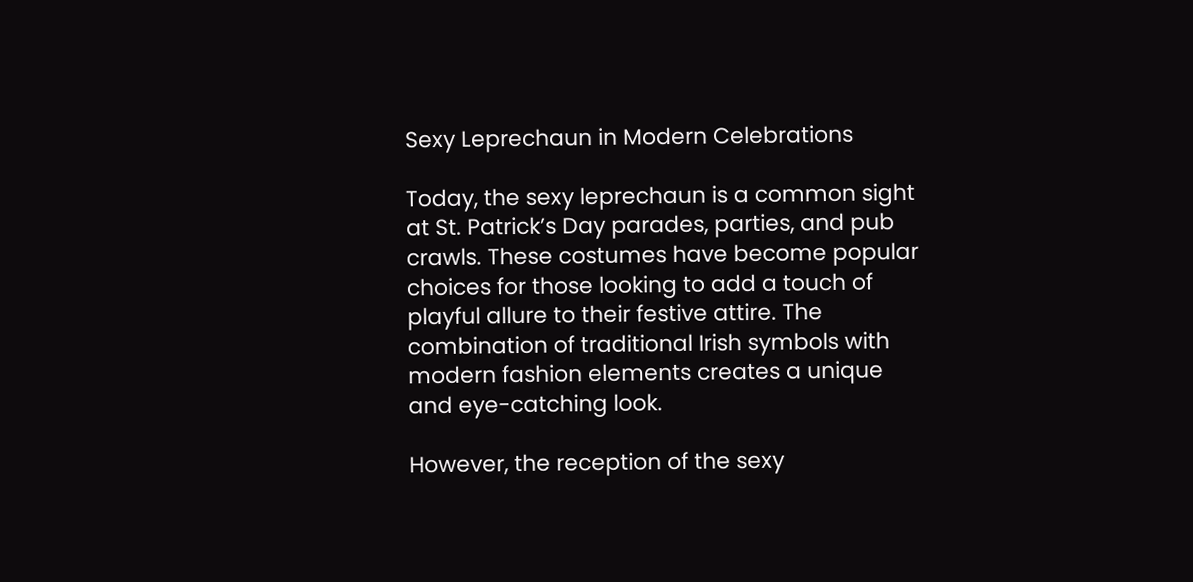Sexy Leprechaun in Modern Celebrations

Today, the sexy leprechaun is a common sight at St. Patrick’s Day parades, parties, and pub crawls. These costumes have become popular choices for those looking to add a touch of playful allure to their festive attire. The combination of traditional Irish symbols with modern fashion elements creates a unique and eye-catching look.

However, the reception of the sexy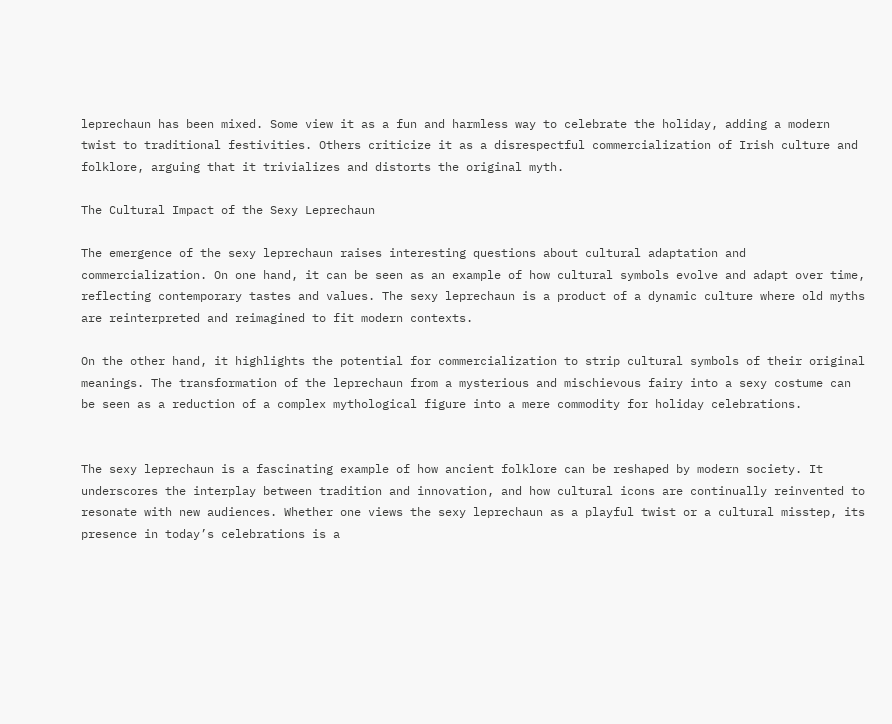leprechaun has been mixed. Some view it as a fun and harmless way to celebrate the holiday, adding a modern twist to traditional festivities. Others criticize it as a disrespectful commercialization of Irish culture and folklore, arguing that it trivializes and distorts the original myth.

The Cultural Impact of the Sexy Leprechaun

The emergence of the sexy leprechaun raises interesting questions about cultural adaptation and commercialization. On one hand, it can be seen as an example of how cultural symbols evolve and adapt over time, reflecting contemporary tastes and values. The sexy leprechaun is a product of a dynamic culture where old myths are reinterpreted and reimagined to fit modern contexts.

On the other hand, it highlights the potential for commercialization to strip cultural symbols of their original meanings. The transformation of the leprechaun from a mysterious and mischievous fairy into a sexy costume can be seen as a reduction of a complex mythological figure into a mere commodity for holiday celebrations.


The sexy leprechaun is a fascinating example of how ancient folklore can be reshaped by modern society. It underscores the interplay between tradition and innovation, and how cultural icons are continually reinvented to resonate with new audiences. Whether one views the sexy leprechaun as a playful twist or a cultural misstep, its presence in today’s celebrations is a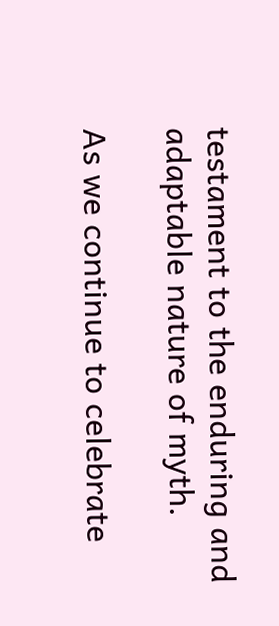testament to the enduring and adaptable nature of myth.

As we continue to celebrate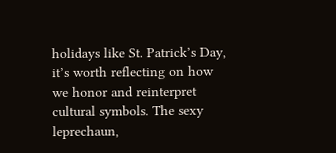holidays like St. Patrick’s Day, it’s worth reflecting on how we honor and reinterpret cultural symbols. The sexy leprechaun,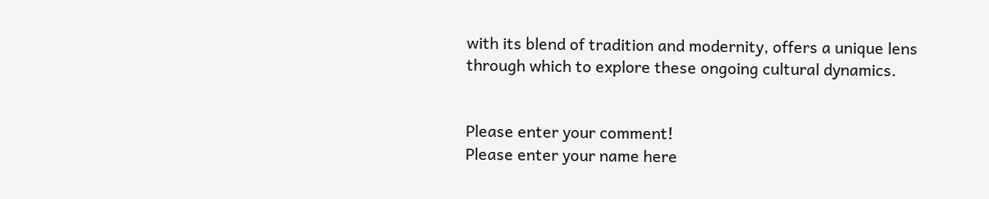with its blend of tradition and modernity, offers a unique lens through which to explore these ongoing cultural dynamics.


Please enter your comment!
Please enter your name here